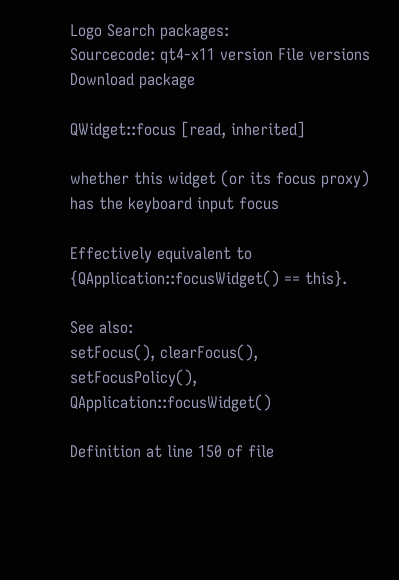Logo Search packages:
Sourcecode: qt4-x11 version File versions  Download package

QWidget::focus [read, inherited]

whether this widget (or its focus proxy) has the keyboard input focus

Effectively equivalent to {QApplication::focusWidget() == this}.

See also:
setFocus(), clearFocus(), setFocusPolicy(), QApplication::focusWidget()

Definition at line 150 of file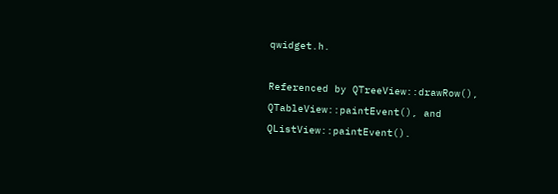qwidget.h.

Referenced by QTreeView::drawRow(), QTableView::paintEvent(), and QListView::paintEvent().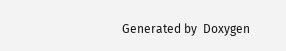Generated by  Doxygen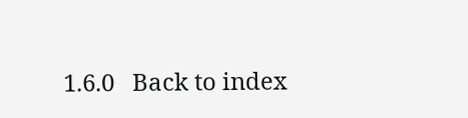1.6.0   Back to index